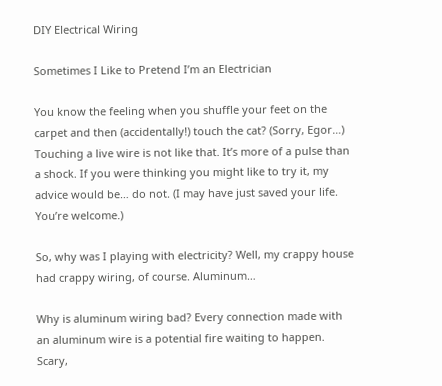DIY Electrical Wiring

Sometimes I Like to Pretend I’m an Electrician

You know the feeling when you shuffle your feet on the carpet and then (accidentally!) touch the cat? (Sorry, Egor…) Touching a live wire is not like that. It’s more of a pulse than a shock. If you were thinking you might like to try it, my advice would be… do not. (I may have just saved your life. You’re welcome.)

So, why was I playing with electricity? Well, my crappy house had crappy wiring, of course. Aluminum…

Why is aluminum wiring bad? Every connection made with an aluminum wire is a potential fire waiting to happen. Scary,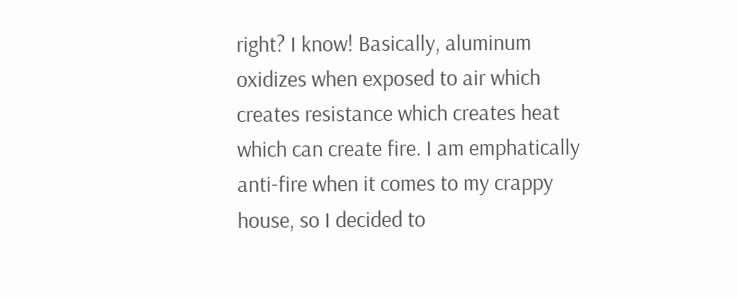right? I know! Basically, aluminum oxidizes when exposed to air which creates resistance which creates heat which can create fire. I am emphatically anti-fire when it comes to my crappy house, so I decided to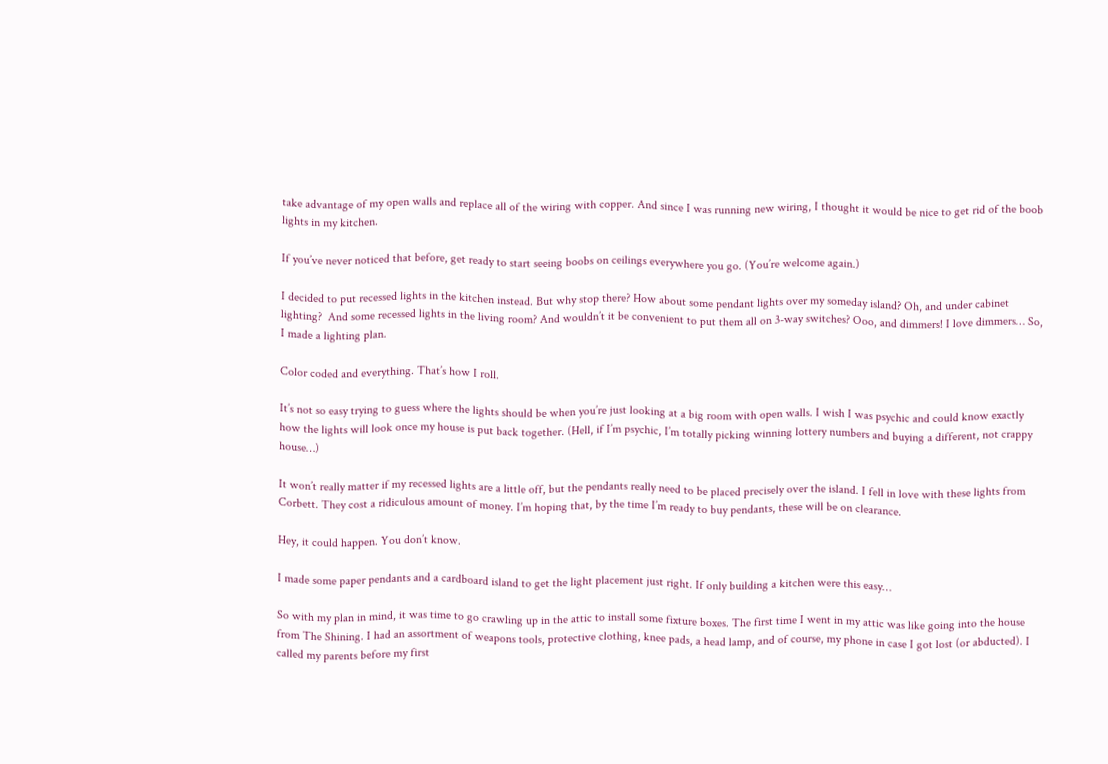take advantage of my open walls and replace all of the wiring with copper. And since I was running new wiring, I thought it would be nice to get rid of the boob lights in my kitchen.

If you’ve never noticed that before, get ready to start seeing boobs on ceilings everywhere you go. (You’re welcome again.)

I decided to put recessed lights in the kitchen instead. But why stop there? How about some pendant lights over my someday island? Oh, and under cabinet lighting?  And some recessed lights in the living room? And wouldn’t it be convenient to put them all on 3-way switches? Ooo, and dimmers! I love dimmers… So, I made a lighting plan.

Color coded and everything. That’s how I roll.

It’s not so easy trying to guess where the lights should be when you’re just looking at a big room with open walls. I wish I was psychic and could know exactly how the lights will look once my house is put back together. (Hell, if I’m psychic, I’m totally picking winning lottery numbers and buying a different, not crappy house…)

It won’t really matter if my recessed lights are a little off, but the pendants really need to be placed precisely over the island. I fell in love with these lights from Corbett. They cost a ridiculous amount of money. I’m hoping that, by the time I’m ready to buy pendants, these will be on clearance.

Hey, it could happen. You don’t know.

I made some paper pendants and a cardboard island to get the light placement just right. If only building a kitchen were this easy…

So with my plan in mind, it was time to go crawling up in the attic to install some fixture boxes. The first time I went in my attic was like going into the house from The Shining. I had an assortment of weapons tools, protective clothing, knee pads, a head lamp, and of course, my phone in case I got lost (or abducted). I called my parents before my first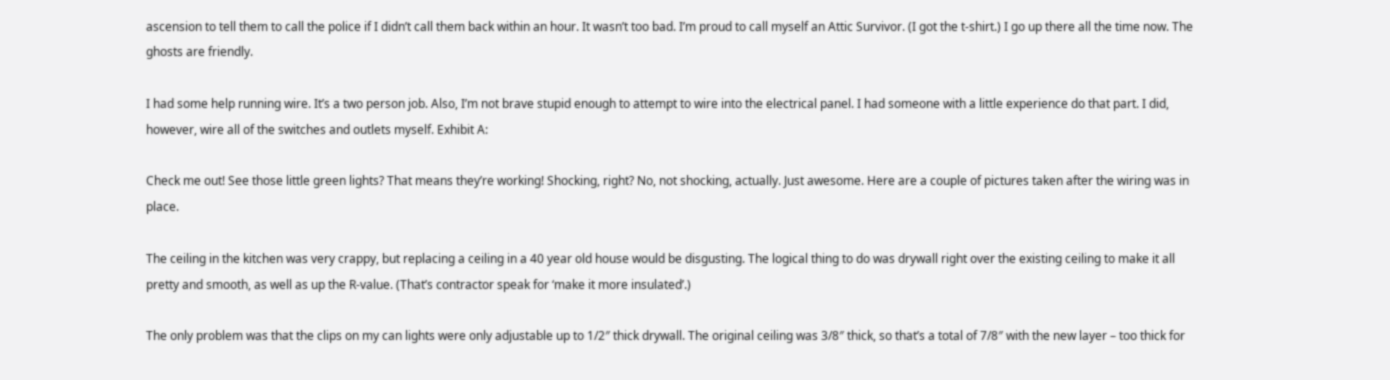ascension to tell them to call the police if I didn’t call them back within an hour. It wasn’t too bad. I’m proud to call myself an Attic Survivor. (I got the t-shirt.) I go up there all the time now. The ghosts are friendly.

I had some help running wire. It’s a two person job. Also, I’m not brave stupid enough to attempt to wire into the electrical panel. I had someone with a little experience do that part. I did, however, wire all of the switches and outlets myself. Exhibit A:

Check me out! See those little green lights? That means they’re working! Shocking, right? No, not shocking, actually. Just awesome. Here are a couple of pictures taken after the wiring was in place.

The ceiling in the kitchen was very crappy, but replacing a ceiling in a 40 year old house would be disgusting. The logical thing to do was drywall right over the existing ceiling to make it all pretty and smooth, as well as up the R-value. (That’s contractor speak for ‘make it more insulated’.)

The only problem was that the clips on my can lights were only adjustable up to 1/2″ thick drywall. The original ceiling was 3/8″ thick, so that’s a total of 7/8″ with the new layer – too thick for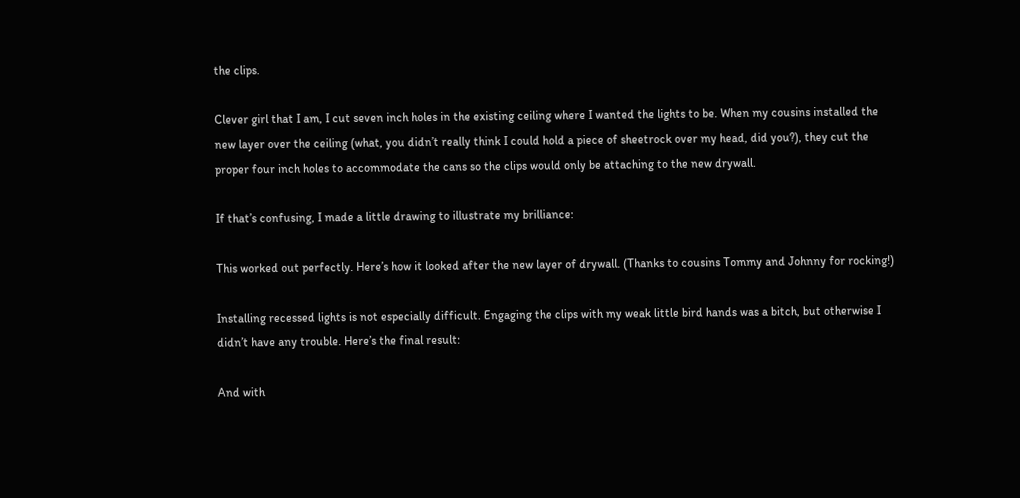the clips.

Clever girl that I am, I cut seven inch holes in the existing ceiling where I wanted the lights to be. When my cousins installed the new layer over the ceiling (what, you didn’t really think I could hold a piece of sheetrock over my head, did you?), they cut the proper four inch holes to accommodate the cans so the clips would only be attaching to the new drywall.

If that’s confusing, I made a little drawing to illustrate my brilliance:

This worked out perfectly. Here’s how it looked after the new layer of drywall. (Thanks to cousins Tommy and Johnny for rocking!)

Installing recessed lights is not especially difficult. Engaging the clips with my weak little bird hands was a bitch, but otherwise I didn’t have any trouble. Here’s the final result:

And with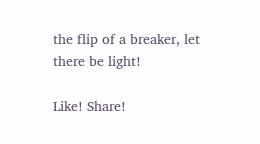the flip of a breaker, let there be light!

Like! Share!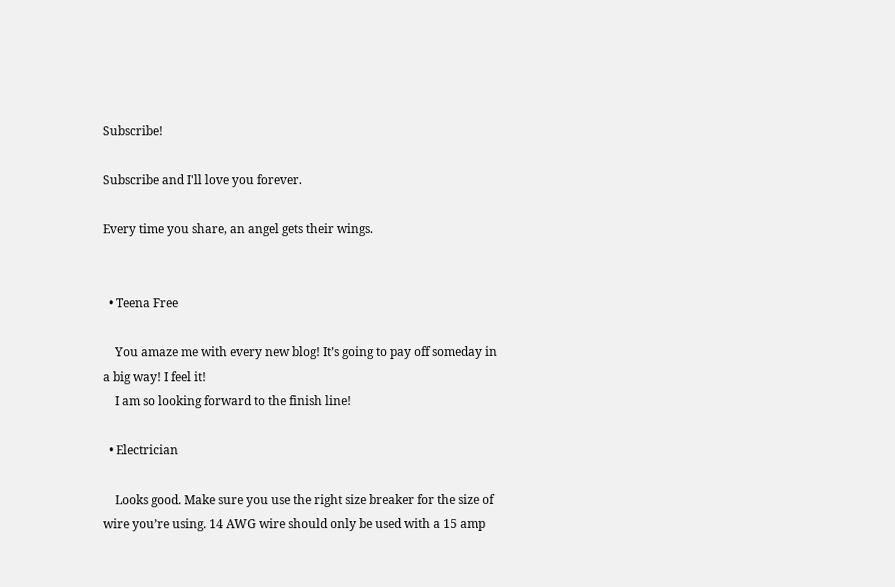Subscribe!

Subscribe and I'll love you forever.

Every time you share, an angel gets their wings.


  • Teena Free

    You amaze me with every new blog! It’s going to pay off someday in a big way! I feel it!
    I am so looking forward to the finish line!

  • Electrician

    Looks good. Make sure you use the right size breaker for the size of wire you’re using. 14 AWG wire should only be used with a 15 amp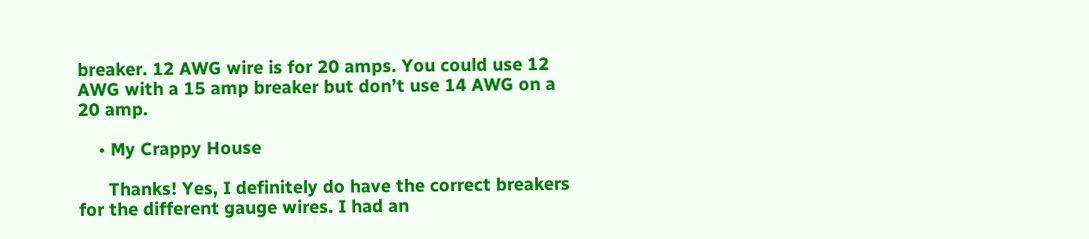breaker. 12 AWG wire is for 20 amps. You could use 12 AWG with a 15 amp breaker but don’t use 14 AWG on a 20 amp.

    • My Crappy House

      Thanks! Yes, I definitely do have the correct breakers for the different gauge wires. I had an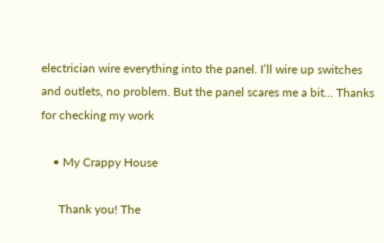electrician wire everything into the panel. I’ll wire up switches and outlets, no problem. But the panel scares me a bit… Thanks for checking my work

    • My Crappy House

      Thank you! The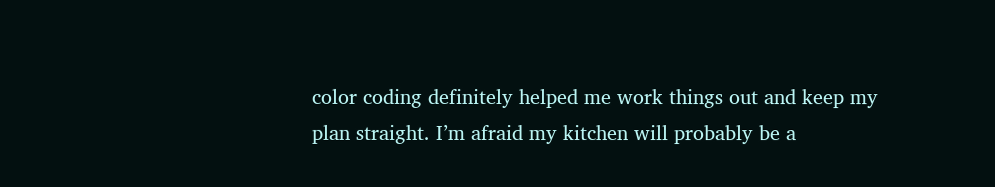color coding definitely helped me work things out and keep my plan straight. I’m afraid my kitchen will probably be a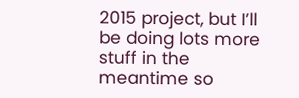2015 project, but I’ll be doing lots more stuff in the meantime so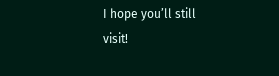I hope you’ll still visit!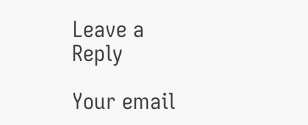Leave a Reply

Your email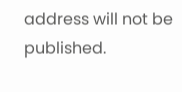address will not be published.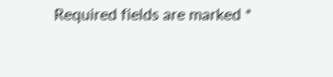Required fields are marked *